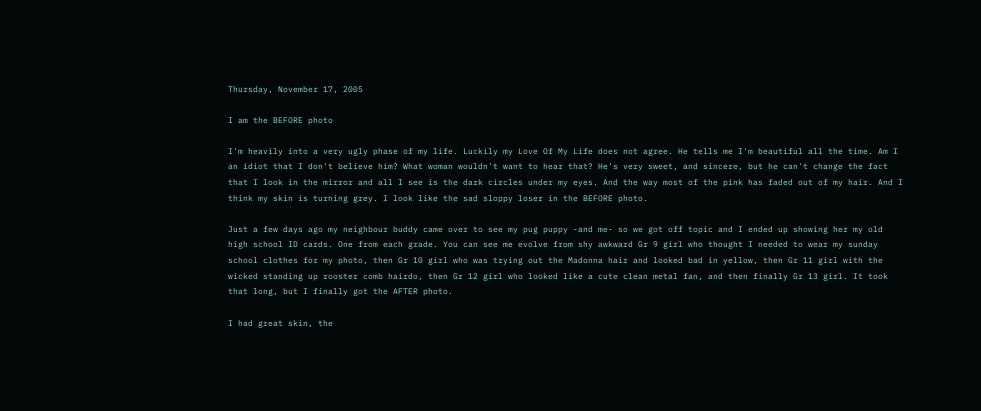Thursday, November 17, 2005

I am the BEFORE photo

I'm heavily into a very ugly phase of my life. Luckily my Love Of My Life does not agree. He tells me I'm beautiful all the time. Am I an idiot that I don't believe him? What woman wouldn't want to hear that? He's very sweet, and sincere, but he can't change the fact that I look in the mirror and all I see is the dark circles under my eyes. And the way most of the pink has faded out of my hair. And I think my skin is turning grey. I look like the sad sloppy loser in the BEFORE photo.

Just a few days ago my neighbour buddy came over to see my pug puppy -and me- so we got off topic and I ended up showing her my old high school ID cards. One from each grade. You can see me evolve from shy awkward Gr 9 girl who thought I needed to wear my sunday school clothes for my photo, then Gr 10 girl who was trying out the Madonna hair and looked bad in yellow, then Gr 11 girl with the wicked standing up rooster comb hairdo, then Gr 12 girl who looked like a cute clean metal fan, and then finally Gr 13 girl. It took that long, but I finally got the AFTER photo.

I had great skin, the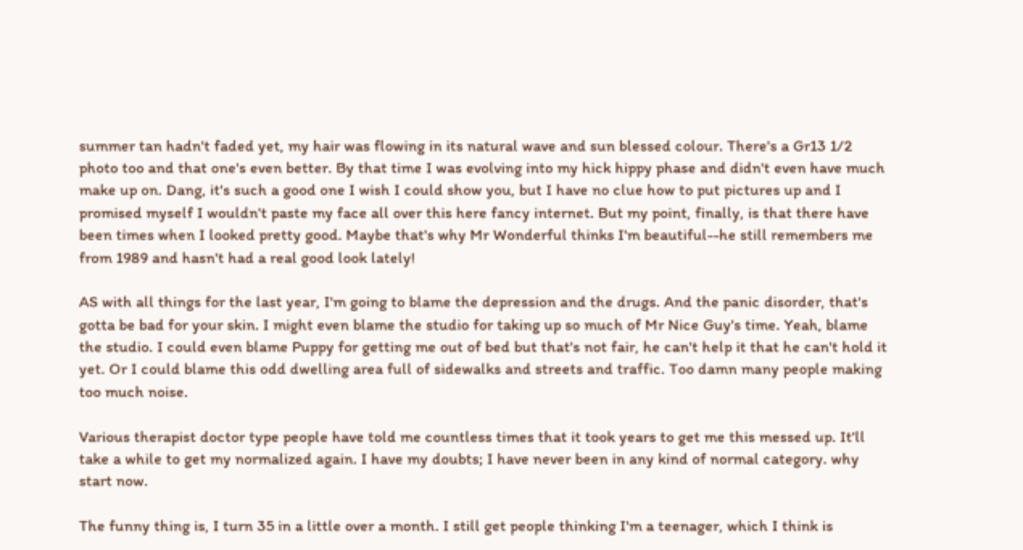summer tan hadn't faded yet, my hair was flowing in its natural wave and sun blessed colour. There's a Gr13 1/2 photo too and that one's even better. By that time I was evolving into my hick hippy phase and didn't even have much make up on. Dang, it's such a good one I wish I could show you, but I have no clue how to put pictures up and I promised myself I wouldn't paste my face all over this here fancy internet. But my point, finally, is that there have been times when I looked pretty good. Maybe that's why Mr Wonderful thinks I'm beautiful--he still remembers me from 1989 and hasn't had a real good look lately!

AS with all things for the last year, I'm going to blame the depression and the drugs. And the panic disorder, that's gotta be bad for your skin. I might even blame the studio for taking up so much of Mr Nice Guy's time. Yeah, blame the studio. I could even blame Puppy for getting me out of bed but that's not fair, he can't help it that he can't hold it yet. Or I could blame this odd dwelling area full of sidewalks and streets and traffic. Too damn many people making too much noise.

Various therapist doctor type people have told me countless times that it took years to get me this messed up. It'll take a while to get my normalized again. I have my doubts; I have never been in any kind of normal category. why start now.

The funny thing is, I turn 35 in a little over a month. I still get people thinking I'm a teenager, which I think is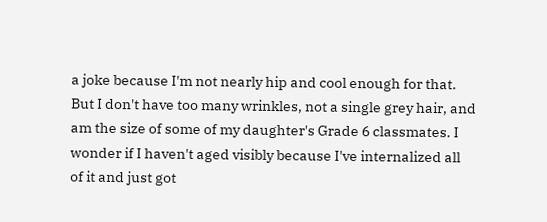a joke because I'm not nearly hip and cool enough for that. But I don't have too many wrinkles, not a single grey hair, and am the size of some of my daughter's Grade 6 classmates. I wonder if I haven't aged visibly because I've internalized all of it and just got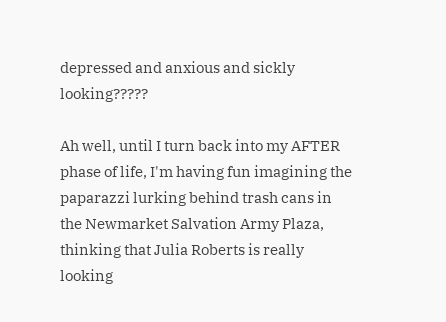depressed and anxious and sickly looking?????

Ah well, until I turn back into my AFTER phase of life, I'm having fun imagining the paparazzi lurking behind trash cans in the Newmarket Salvation Army Plaza, thinking that Julia Roberts is really looking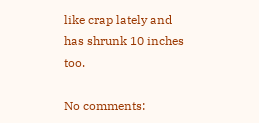like crap lately and has shrunk 10 inches too.

No comments: